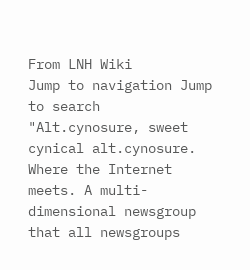From LNH Wiki
Jump to navigation Jump to search
"Alt.cynosure, sweet cynical alt.cynosure. Where the Internet meets. A multi-dimensional newsgroup that all newsgroups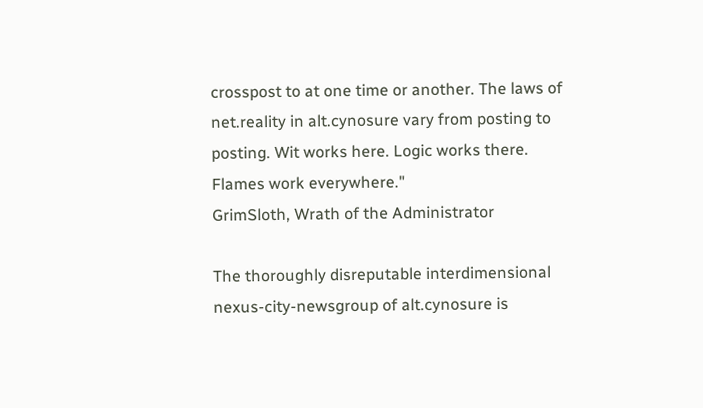crosspost to at one time or another. The laws of net.reality in alt.cynosure vary from posting to posting. Wit works here. Logic works there. Flames work everywhere."
GrimSloth, Wrath of the Administrator

The thoroughly disreputable interdimensional nexus-city-newsgroup of alt.cynosure is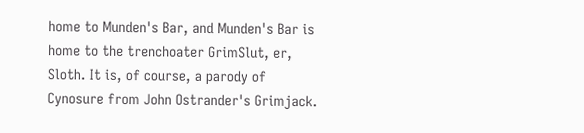home to Munden's Bar, and Munden's Bar is home to the trenchoater GrimSlut, er, Sloth. It is, of course, a parody of Cynosure from John Ostrander's Grimjack.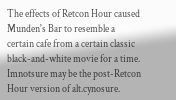The effects of Retcon Hour caused Munden's Bar to resemble a certain cafe from a certain classic black-and-white movie for a time. Imnotsure may be the post-Retcon Hour version of alt.cynosure.